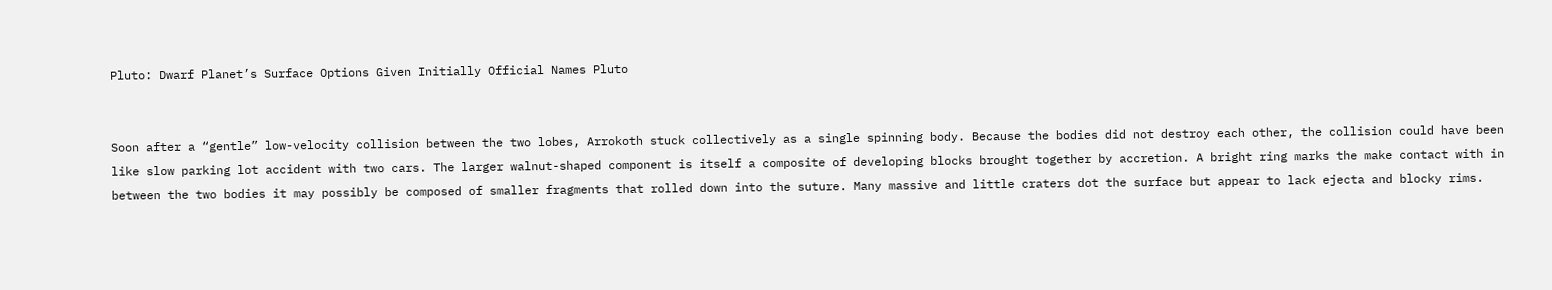Pluto: Dwarf Planet’s Surface Options Given Initially Official Names Pluto


Soon after a “gentle” low-velocity collision between the two lobes, Arrokoth stuck collectively as a single spinning body. Because the bodies did not destroy each other, the collision could have been like slow parking lot accident with two cars. The larger walnut-shaped component is itself a composite of developing blocks brought together by accretion. A bright ring marks the make contact with in between the two bodies it may possibly be composed of smaller fragments that rolled down into the suture. Many massive and little craters dot the surface but appear to lack ejecta and blocky rims.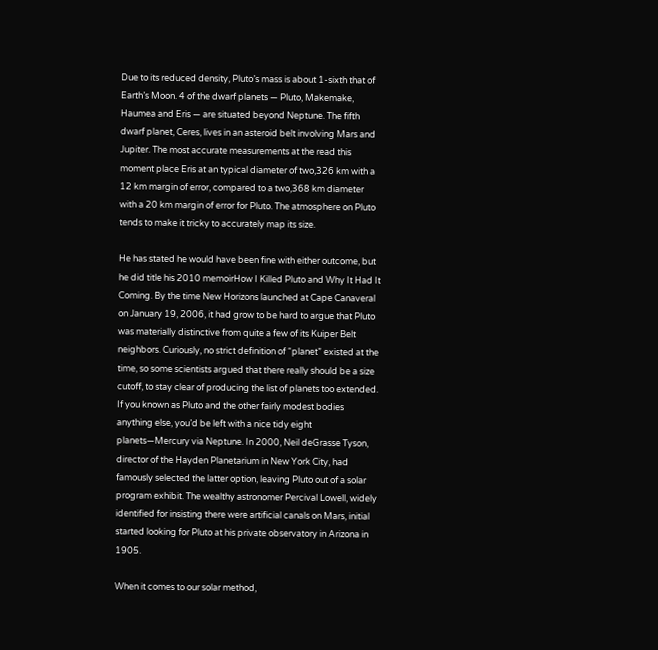Due to its reduced density, Pluto’s mass is about 1-sixth that of Earth’s Moon. 4 of the dwarf planets — Pluto, Makemake, Haumea and Eris — are situated beyond Neptune. The fifth dwarf planet, Ceres, lives in an asteroid belt involving Mars and Jupiter. The most accurate measurements at the read this moment place Eris at an typical diameter of two,326 km with a 12 km margin of error, compared to a two,368 km diameter with a 20 km margin of error for Pluto. The atmosphere on Pluto tends to make it tricky to accurately map its size.

He has stated he would have been fine with either outcome, but he did title his 2010 memoirHow I Killed Pluto and Why It Had It Coming. By the time New Horizons launched at Cape Canaveral on January 19, 2006, it had grow to be hard to argue that Pluto was materially distinctive from quite a few of its Kuiper Belt neighbors. Curiously, no strict definition of “planet” existed at the time, so some scientists argued that there really should be a size cutoff, to stay clear of producing the list of planets too extended. If you known as Pluto and the other fairly modest bodies anything else, you’d be left with a nice tidy eight planets—Mercury via Neptune. In 2000, Neil deGrasse Tyson, director of the Hayden Planetarium in New York City, had famously selected the latter option, leaving Pluto out of a solar program exhibit. The wealthy astronomer Percival Lowell, widely identified for insisting there were artificial canals on Mars, initial started looking for Pluto at his private observatory in Arizona in 1905.

When it comes to our solar method,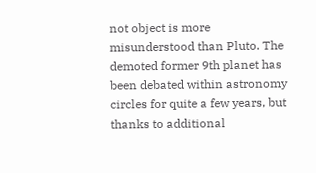not object is more misunderstood than Pluto. The demoted former 9th planet has been debated within astronomy circles for quite a few years, but thanks to additional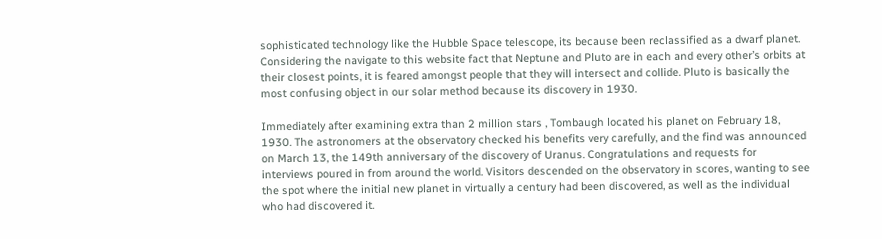sophisticated technology like the Hubble Space telescope, its because been reclassified as a dwarf planet. Considering the navigate to this website fact that Neptune and Pluto are in each and every other’s orbits at their closest points, it is feared amongst people that they will intersect and collide. Pluto is basically the most confusing object in our solar method because its discovery in 1930.

Immediately after examining extra than 2 million stars , Tombaugh located his planet on February 18, 1930. The astronomers at the observatory checked his benefits very carefully, and the find was announced on March 13, the 149th anniversary of the discovery of Uranus. Congratulations and requests for interviews poured in from around the world. Visitors descended on the observatory in scores, wanting to see the spot where the initial new planet in virtually a century had been discovered, as well as the individual who had discovered it.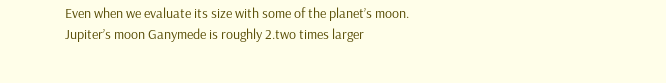Even when we evaluate its size with some of the planet’s moon. Jupiter’s moon Ganymede is roughly 2.two times larger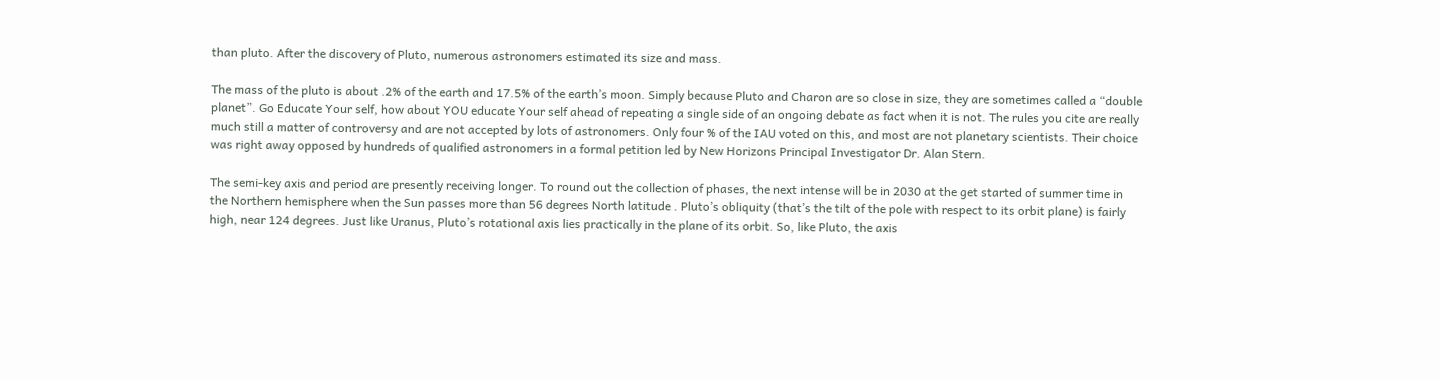than pluto. After the discovery of Pluto, numerous astronomers estimated its size and mass.

The mass of the pluto is about .2% of the earth and 17.5% of the earth’s moon. Simply because Pluto and Charon are so close in size, they are sometimes called a “double planet”. Go Educate Your self, how about YOU educate Your self ahead of repeating a single side of an ongoing debate as fact when it is not. The rules you cite are really much still a matter of controversy and are not accepted by lots of astronomers. Only four % of the IAU voted on this, and most are not planetary scientists. Their choice was right away opposed by hundreds of qualified astronomers in a formal petition led by New Horizons Principal Investigator Dr. Alan Stern.

The semi-key axis and period are presently receiving longer. To round out the collection of phases, the next intense will be in 2030 at the get started of summer time in the Northern hemisphere when the Sun passes more than 56 degrees North latitude . Pluto’s obliquity (that’s the tilt of the pole with respect to its orbit plane) is fairly high, near 124 degrees. Just like Uranus, Pluto’s rotational axis lies practically in the plane of its orbit. So, like Pluto, the axis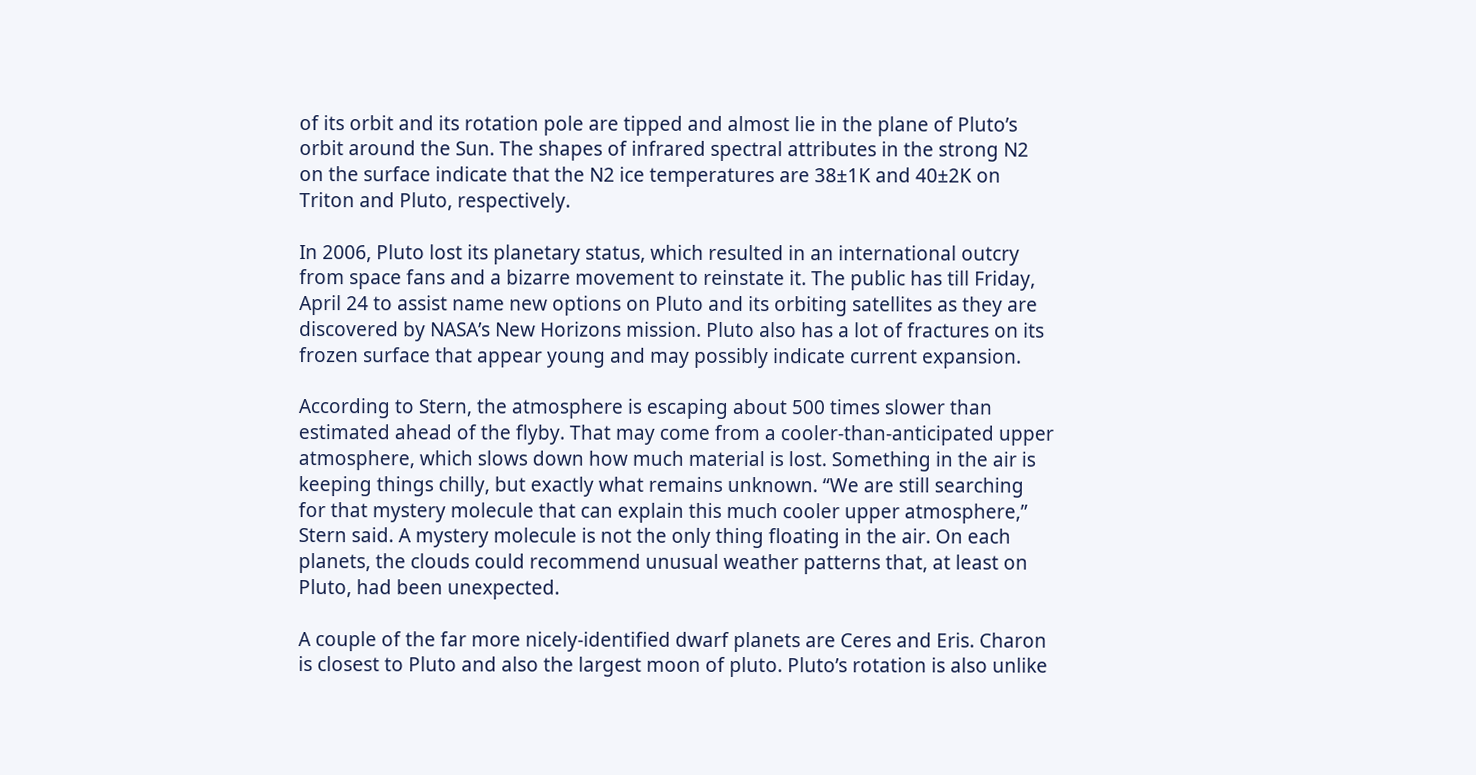of its orbit and its rotation pole are tipped and almost lie in the plane of Pluto’s orbit around the Sun. The shapes of infrared spectral attributes in the strong N2 on the surface indicate that the N2 ice temperatures are 38±1K and 40±2K on Triton and Pluto, respectively.

In 2006, Pluto lost its planetary status, which resulted in an international outcry from space fans and a bizarre movement to reinstate it. The public has till Friday, April 24 to assist name new options on Pluto and its orbiting satellites as they are discovered by NASA’s New Horizons mission. Pluto also has a lot of fractures on its frozen surface that appear young and may possibly indicate current expansion.

According to Stern, the atmosphere is escaping about 500 times slower than estimated ahead of the flyby. That may come from a cooler-than-anticipated upper atmosphere, which slows down how much material is lost. Something in the air is keeping things chilly, but exactly what remains unknown. “We are still searching for that mystery molecule that can explain this much cooler upper atmosphere,” Stern said. A mystery molecule is not the only thing floating in the air. On each planets, the clouds could recommend unusual weather patterns that, at least on Pluto, had been unexpected.

A couple of the far more nicely-identified dwarf planets are Ceres and Eris. Charon is closest to Pluto and also the largest moon of pluto. Pluto’s rotation is also unlike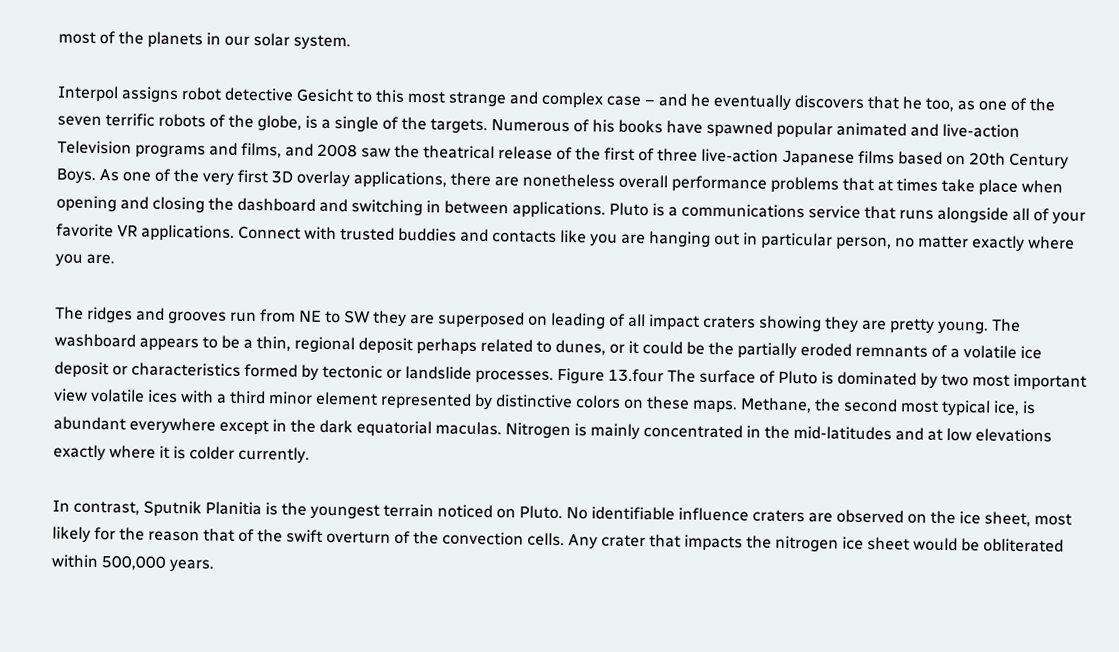most of the planets in our solar system.

Interpol assigns robot detective Gesicht to this most strange and complex case – and he eventually discovers that he too, as one of the seven terrific robots of the globe, is a single of the targets. Numerous of his books have spawned popular animated and live-action Television programs and films, and 2008 saw the theatrical release of the first of three live-action Japanese films based on 20th Century Boys. As one of the very first 3D overlay applications, there are nonetheless overall performance problems that at times take place when opening and closing the dashboard and switching in between applications. Pluto is a communications service that runs alongside all of your favorite VR applications. Connect with trusted buddies and contacts like you are hanging out in particular person, no matter exactly where you are.

The ridges and grooves run from NE to SW they are superposed on leading of all impact craters showing they are pretty young. The washboard appears to be a thin, regional deposit perhaps related to dunes, or it could be the partially eroded remnants of a volatile ice deposit or characteristics formed by tectonic or landslide processes. Figure 13.four The surface of Pluto is dominated by two most important view volatile ices with a third minor element represented by distinctive colors on these maps. Methane, the second most typical ice, is abundant everywhere except in the dark equatorial maculas. Nitrogen is mainly concentrated in the mid-latitudes and at low elevations exactly where it is colder currently.

In contrast, Sputnik Planitia is the youngest terrain noticed on Pluto. No identifiable influence craters are observed on the ice sheet, most likely for the reason that of the swift overturn of the convection cells. Any crater that impacts the nitrogen ice sheet would be obliterated within 500,000 years.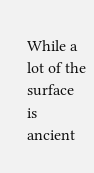While a lot of the surface is ancient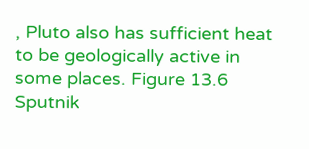, Pluto also has sufficient heat to be geologically active in some places. Figure 13.6 Sputnik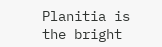Planitia is the bright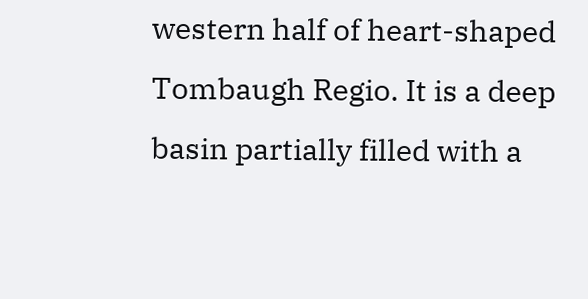western half of heart-shaped Tombaugh Regio. It is a deep basin partially filled with a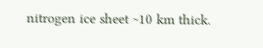nitrogen ice sheet ~10 km thick.